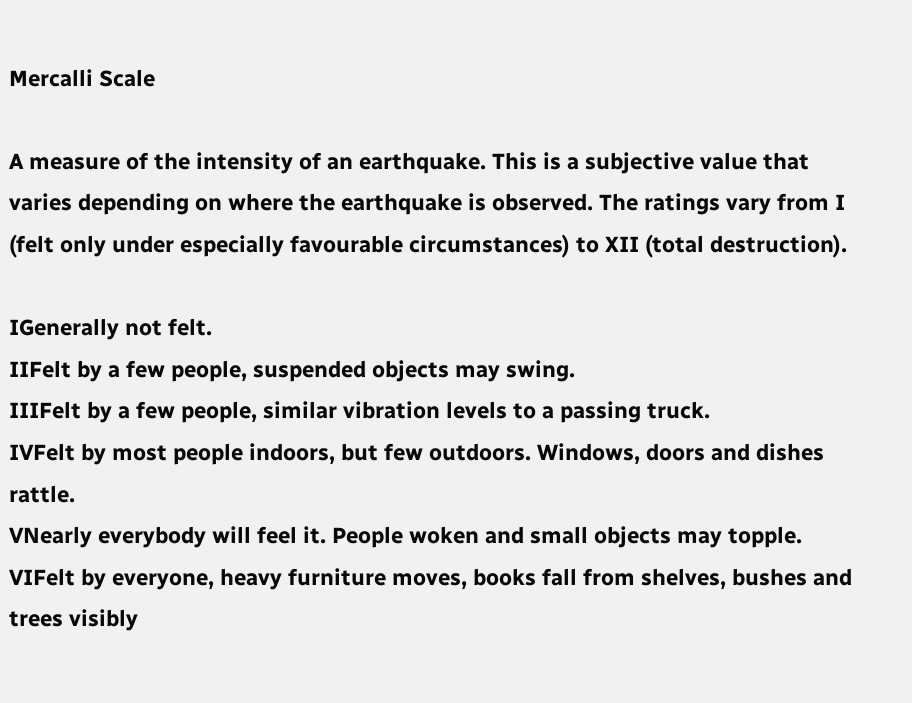Mercalli Scale

A measure of the intensity of an earthquake. This is a subjective value that varies depending on where the earthquake is observed. The ratings vary from I (felt only under especially favourable circumstances) to XII (total destruction).

IGenerally not felt.
IIFelt by a few people, suspended objects may swing.
IIIFelt by a few people, similar vibration levels to a passing truck.
IVFelt by most people indoors, but few outdoors. Windows, doors and dishes rattle.
VNearly everybody will feel it. People woken and small objects may topple.
VIFelt by everyone, heavy furniture moves, books fall from shelves, bushes and trees visibly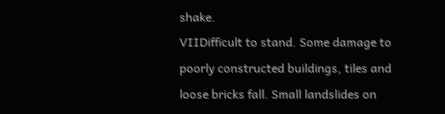shake.
VIIDifficult to stand. Some damage to poorly constructed buildings, tiles and loose bricks fall. Small landslides on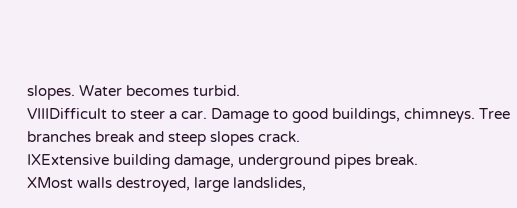slopes. Water becomes turbid.
VIIIDifficult to steer a car. Damage to good buildings, chimneys. Tree branches break and steep slopes crack.
IXExtensive building damage, underground pipes break.
XMost walls destroyed, large landslides,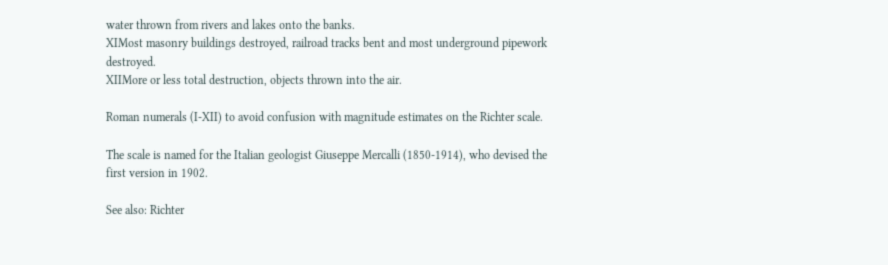water thrown from rivers and lakes onto the banks.
XIMost masonry buildings destroyed, railroad tracks bent and most underground pipework destroyed.
XIIMore or less total destruction, objects thrown into the air.

Roman numerals (I-XII) to avoid confusion with magnitude estimates on the Richter scale.

The scale is named for the Italian geologist Giuseppe Mercalli (1850-1914), who devised the first version in 1902.

See also: Richter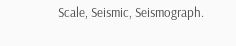Scale, Seismic, Seismograph.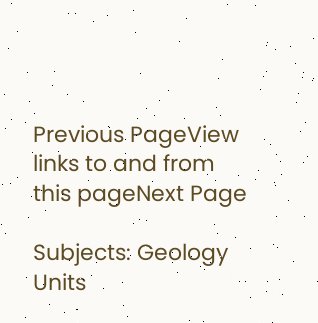Previous PageView links to and from this pageNext Page

Subjects: Geology Units